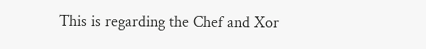This is regarding the Chef and Xor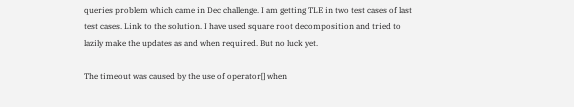queries problem which came in Dec challenge. I am getting TLE in two test cases of last test cases. Link to the solution. I have used square root decomposition and tried to lazily make the updates as and when required. But no luck yet.

The timeout was caused by the use of operator[] when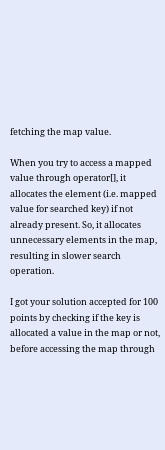fetching the map value.

When you try to access a mapped value through operator[], it allocates the element (i.e. mapped value for searched key) if not already present. So, it allocates unnecessary elements in the map, resulting in slower search operation.

I got your solution accepted for 100 points by checking if the key is allocated a value in the map or not, before accessing the map through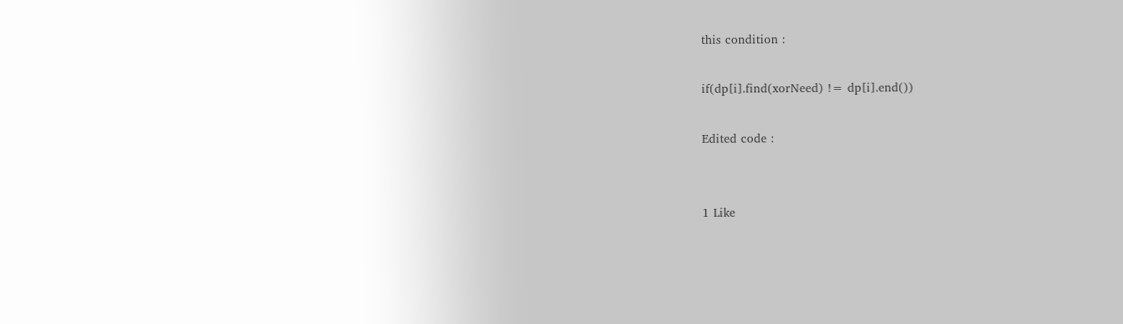this condition :

if(dp[i].find(xorNeed) != dp[i].end())

Edited code :


1 Like